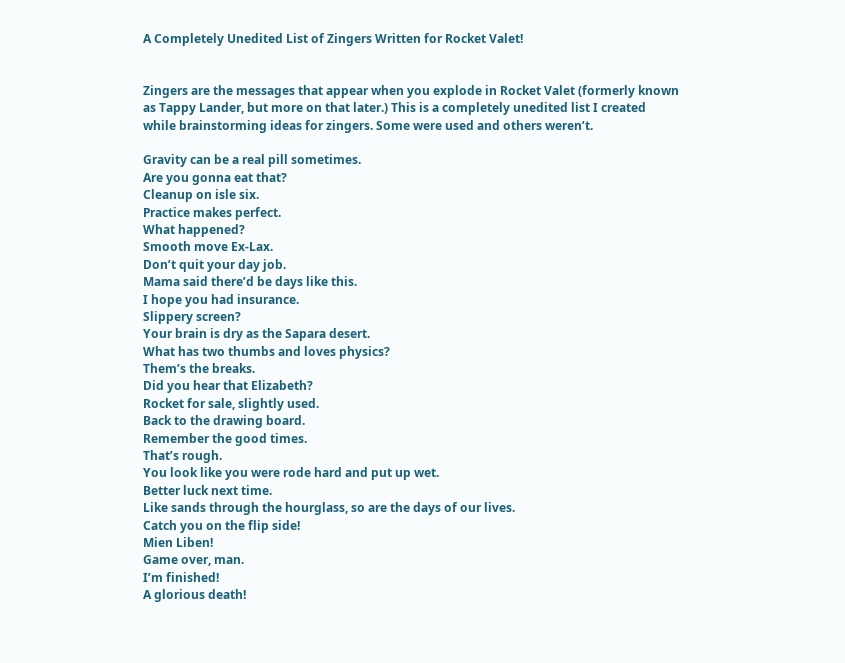A Completely Unedited List of Zingers Written for Rocket Valet!


Zingers are the messages that appear when you explode in Rocket Valet (formerly known as Tappy Lander, but more on that later.) This is a completely unedited list I created while brainstorming ideas for zingers. Some were used and others weren’t.

Gravity can be a real pill sometimes.
Are you gonna eat that?
Cleanup on isle six.
Practice makes perfect.
What happened?
Smooth move Ex-Lax.
Don’t quit your day job.
Mama said there’d be days like this.
I hope you had insurance.
Slippery screen?
Your brain is dry as the Sapara desert.
What has two thumbs and loves physics?
Them’s the breaks.
Did you hear that Elizabeth?
Rocket for sale, slightly used.
Back to the drawing board.
Remember the good times.
That’s rough.
You look like you were rode hard and put up wet.
Better luck next time.
Like sands through the hourglass, so are the days of our lives.
Catch you on the flip side!
Mien Liben!
Game over, man.
I’m finished!
A glorious death!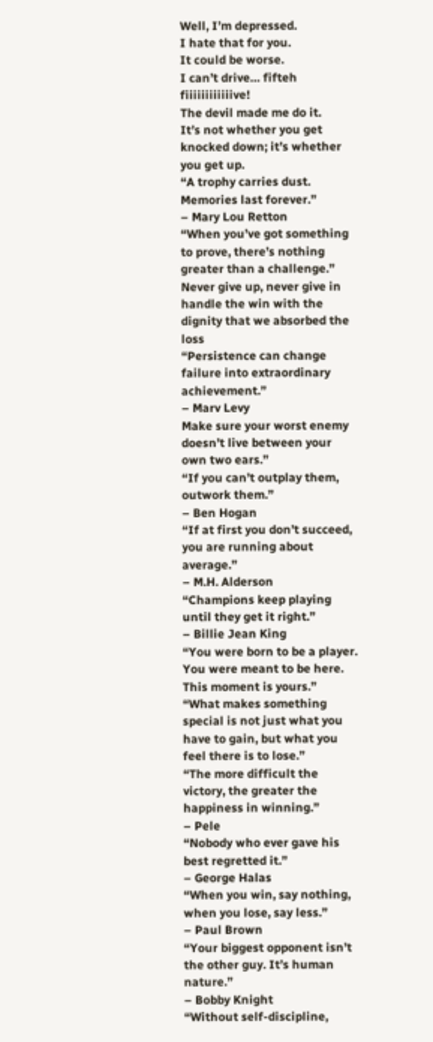Well, I’m depressed.
I hate that for you.
It could be worse.
I can’t drive… fifteh fiiiiiiiiiiiive!
The devil made me do it.
It’s not whether you get knocked down; it’s whether you get up.
“A trophy carries dust. Memories last forever.”
– Mary Lou Retton
“When you’ve got something to prove, there’s nothing greater than a challenge.”
Never give up, never give in
handle the win with the dignity that we absorbed the loss
“Persistence can change failure into extraordinary achievement.”
– Marv Levy
Make sure your worst enemy doesn’t live between your own two ears.”
“If you can’t outplay them, outwork them.”
– Ben Hogan
“If at first you don’t succeed, you are running about average.”
– M.H. Alderson
“Champions keep playing until they get it right.”
– Billie Jean King
“You were born to be a player. You were meant to be here. This moment is yours.”
“What makes something special is not just what you have to gain, but what you feel there is to lose.”
“The more difficult the victory, the greater the happiness in winning.”
– Pele
“Nobody who ever gave his best regretted it.”
– George Halas
“When you win, say nothing, when you lose, say less.”
– Paul Brown
“Your biggest opponent isn’t the other guy. It’s human nature.”
– Bobby Knight
“Without self-discipline,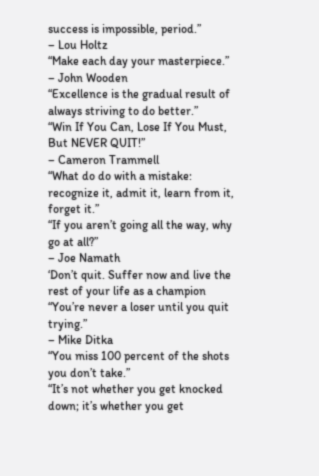success is impossible, period.”
– Lou Holtz
“Make each day your masterpiece.”
– John Wooden
“Excellence is the gradual result of always striving to do better.”
“Win If You Can, Lose If You Must, But NEVER QUIT!”
– Cameron Trammell
“What do do with a mistake: recognize it, admit it, learn from it, forget it.”
“If you aren’t going all the way, why go at all?”
– Joe Namath
‘Don’t quit. Suffer now and live the rest of your life as a champion
“You’re never a loser until you quit trying.”
– Mike Ditka
“You miss 100 percent of the shots you don’t take.”
“It’s not whether you get knocked down; it’s whether you get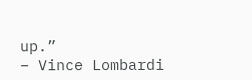up.”
– Vince Lombardi